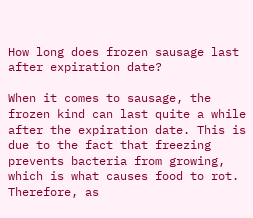How long does frozen sausage last after expiration date?

When it comes to sausage, the frozen kind can last quite a while after the expiration date. This is due to the fact that freezing prevents bacteria from growing, which is what causes food to rot. Therefore, as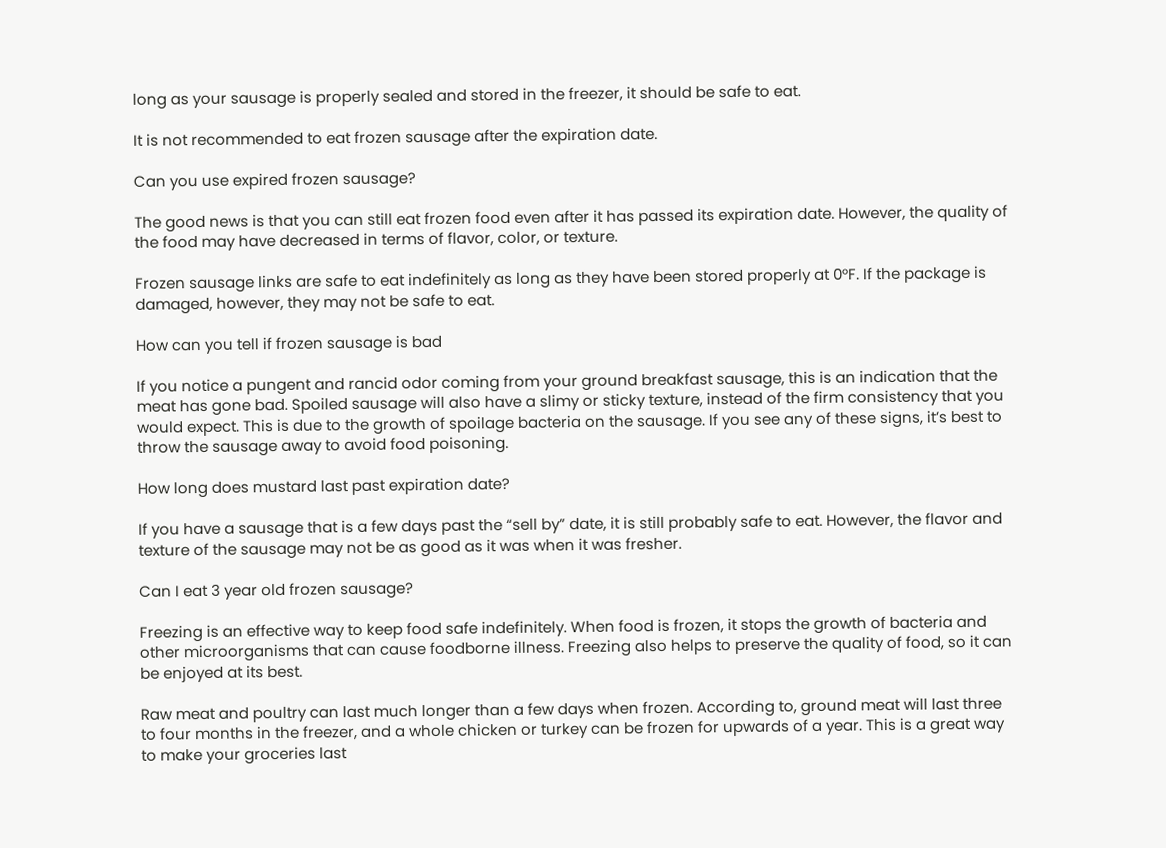long as your sausage is properly sealed and stored in the freezer, it should be safe to eat.

It is not recommended to eat frozen sausage after the expiration date.

Can you use expired frozen sausage?

The good news is that you can still eat frozen food even after it has passed its expiration date. However, the quality of the food may have decreased in terms of flavor, color, or texture.

Frozen sausage links are safe to eat indefinitely as long as they have been stored properly at 0°F. If the package is damaged, however, they may not be safe to eat.

How can you tell if frozen sausage is bad

If you notice a pungent and rancid odor coming from your ground breakfast sausage, this is an indication that the meat has gone bad. Spoiled sausage will also have a slimy or sticky texture, instead of the firm consistency that you would expect. This is due to the growth of spoilage bacteria on the sausage. If you see any of these signs, it’s best to throw the sausage away to avoid food poisoning.

How long does mustard last past expiration date?

If you have a sausage that is a few days past the “sell by” date, it is still probably safe to eat. However, the flavor and texture of the sausage may not be as good as it was when it was fresher.

Can I eat 3 year old frozen sausage?

Freezing is an effective way to keep food safe indefinitely. When food is frozen, it stops the growth of bacteria and other microorganisms that can cause foodborne illness. Freezing also helps to preserve the quality of food, so it can be enjoyed at its best.

Raw meat and poultry can last much longer than a few days when frozen. According to, ground meat will last three to four months in the freezer, and a whole chicken or turkey can be frozen for upwards of a year. This is a great way to make your groceries last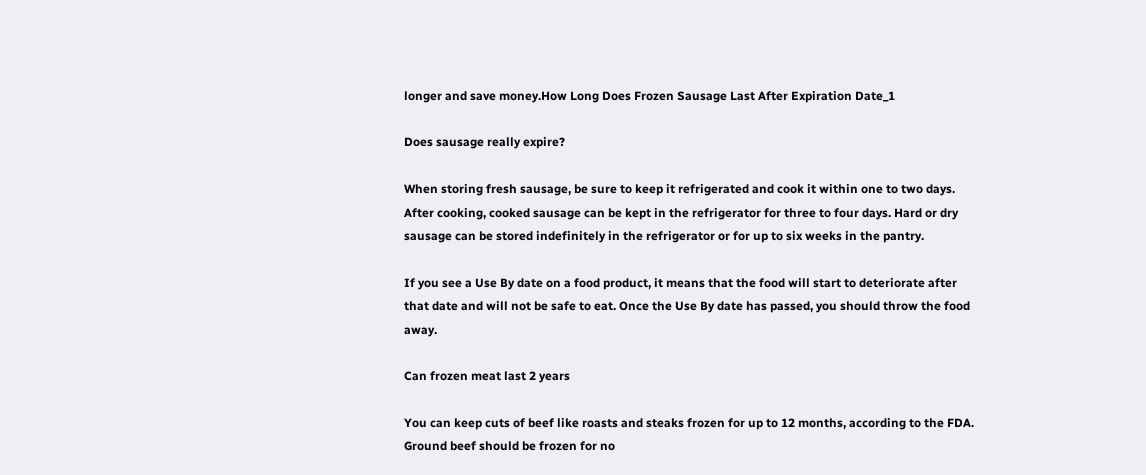longer and save money.How Long Does Frozen Sausage Last After Expiration Date_1

Does sausage really expire?

When storing fresh sausage, be sure to keep it refrigerated and cook it within one to two days. After cooking, cooked sausage can be kept in the refrigerator for three to four days. Hard or dry sausage can be stored indefinitely in the refrigerator or for up to six weeks in the pantry.

If you see a Use By date on a food product, it means that the food will start to deteriorate after that date and will not be safe to eat. Once the Use By date has passed, you should throw the food away.

Can frozen meat last 2 years

You can keep cuts of beef like roasts and steaks frozen for up to 12 months, according to the FDA. Ground beef should be frozen for no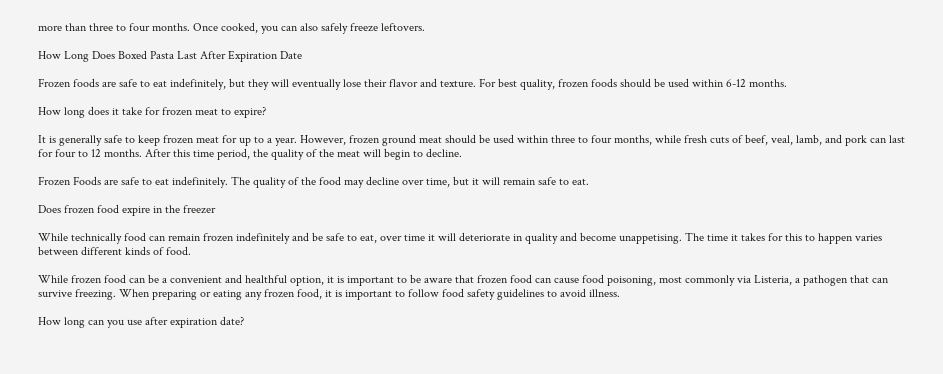more than three to four months. Once cooked, you can also safely freeze leftovers.

How Long Does Boxed Pasta Last After Expiration Date

Frozen foods are safe to eat indefinitely, but they will eventually lose their flavor and texture. For best quality, frozen foods should be used within 6-12 months.

How long does it take for frozen meat to expire?

It is generally safe to keep frozen meat for up to a year. However, frozen ground meat should be used within three to four months, while fresh cuts of beef, veal, lamb, and pork can last for four to 12 months. After this time period, the quality of the meat will begin to decline.

Frozen Foods are safe to eat indefinitely. The quality of the food may decline over time, but it will remain safe to eat.

Does frozen food expire in the freezer

While technically food can remain frozen indefinitely and be safe to eat, over time it will deteriorate in quality and become unappetising. The time it takes for this to happen varies between different kinds of food.

While frozen food can be a convenient and healthful option, it is important to be aware that frozen food can cause food poisoning, most commonly via Listeria, a pathogen that can survive freezing. When preparing or eating any frozen food, it is important to follow food safety guidelines to avoid illness.

How long can you use after expiration date?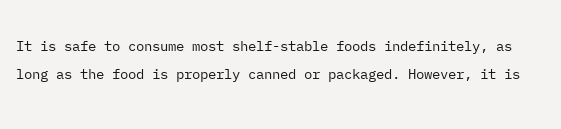It is safe to consume most shelf-stable foods indefinitely, as long as the food is properly canned or packaged. However, it is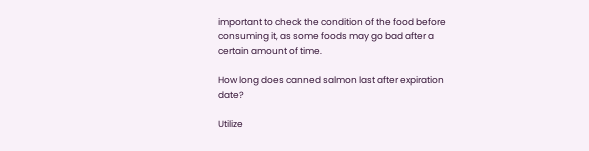important to check the condition of the food before consuming it, as some foods may go bad after a certain amount of time.

How long does canned salmon last after expiration date?

Utilize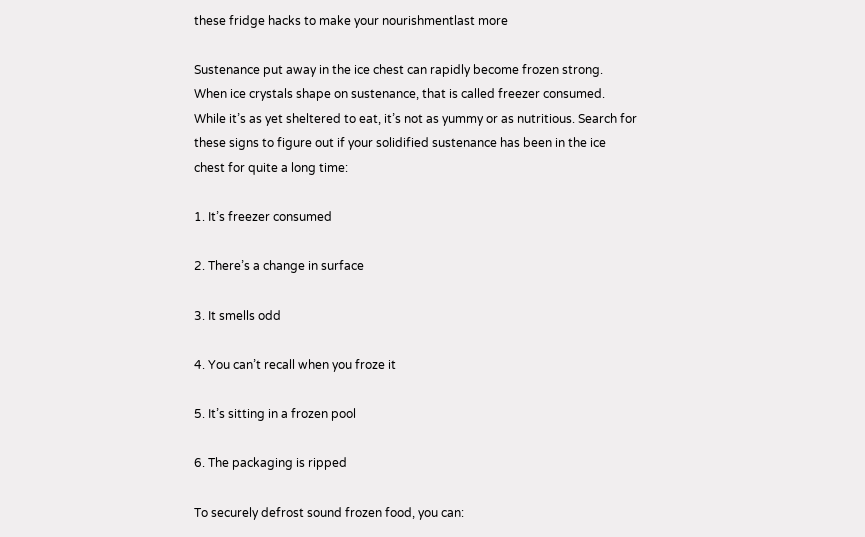these fridge hacks to make your nourishmentlast more

Sustenance put away in the ice chest can rapidly become frozen strong. When ice crystals shape on sustenance, that is called freezer consumed. While it’s as yet sheltered to eat, it’s not as yummy or as nutritious. Search for these signs to figure out if your solidified sustenance has been in the ice chest for quite a long time:

1. It’s freezer consumed

2. There’s a change in surface

3. It smells odd

4. You can’t recall when you froze it

5. It’s sitting in a frozen pool

6. The packaging is ripped

To securely defrost sound frozen food, you can: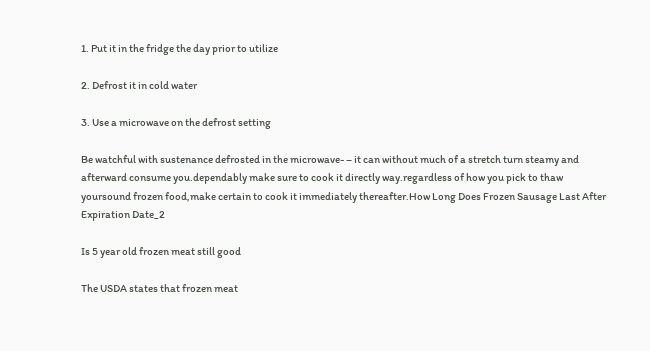1. Put it in the fridge the day prior to utilize

2. Defrost it in cold water

3. Use a microwave on the defrost setting

Be watchful with sustenance defrosted in the microwave- – it can without much of a stretch turn steamy and afterward consume you.dependably make sure to cook it directly way.regardless of how you pick to thaw yoursound frozen food,make certain to cook it immediately thereafter.How Long Does Frozen Sausage Last After Expiration Date_2

Is 5 year old frozen meat still good

The USDA states that frozen meat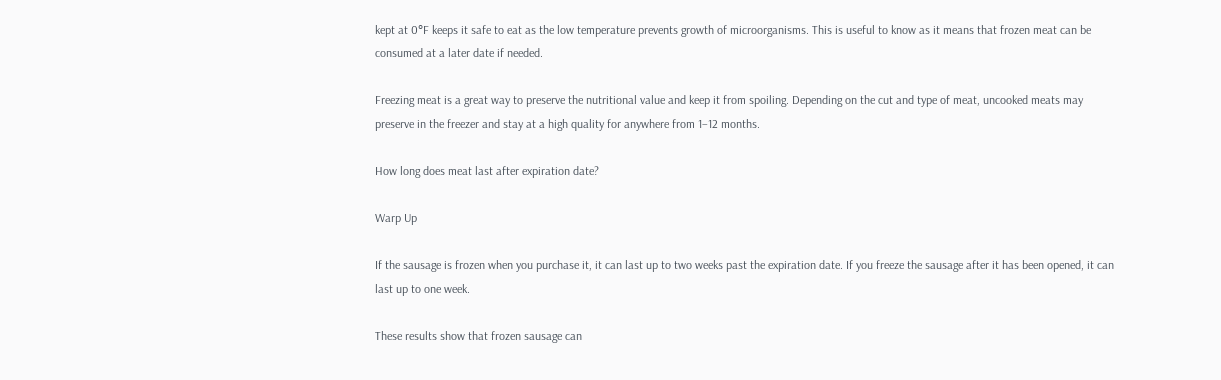kept at 0°F keeps it safe to eat as the low temperature prevents growth of microorganisms. This is useful to know as it means that frozen meat can be consumed at a later date if needed.

Freezing meat is a great way to preserve the nutritional value and keep it from spoiling. Depending on the cut and type of meat, uncooked meats may preserve in the freezer and stay at a high quality for anywhere from 1–12 months.

How long does meat last after expiration date?

Warp Up

If the sausage is frozen when you purchase it, it can last up to two weeks past the expiration date. If you freeze the sausage after it has been opened, it can last up to one week.

These results show that frozen sausage can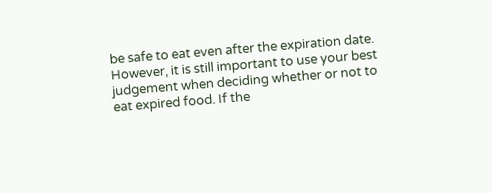be safe to eat even after the expiration date. However, it is still important to use your best judgement when deciding whether or not to eat expired food. If the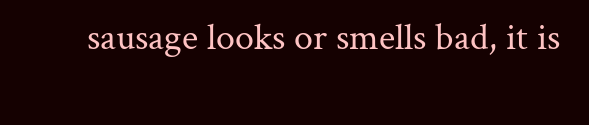sausage looks or smells bad, it is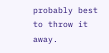probably best to throw it away.